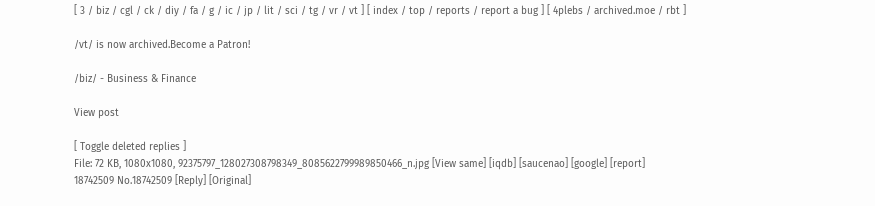[ 3 / biz / cgl / ck / diy / fa / g / ic / jp / lit / sci / tg / vr / vt ] [ index / top / reports / report a bug ] [ 4plebs / archived.moe / rbt ]

/vt/ is now archived.Become a Patron!

/biz/ - Business & Finance

View post

[ Toggle deleted replies ]
File: 72 KB, 1080x1080, 92375797_128027308798349_8085622799989850466_n.jpg [View same] [iqdb] [saucenao] [google] [report]
18742509 No.18742509 [Reply] [Original]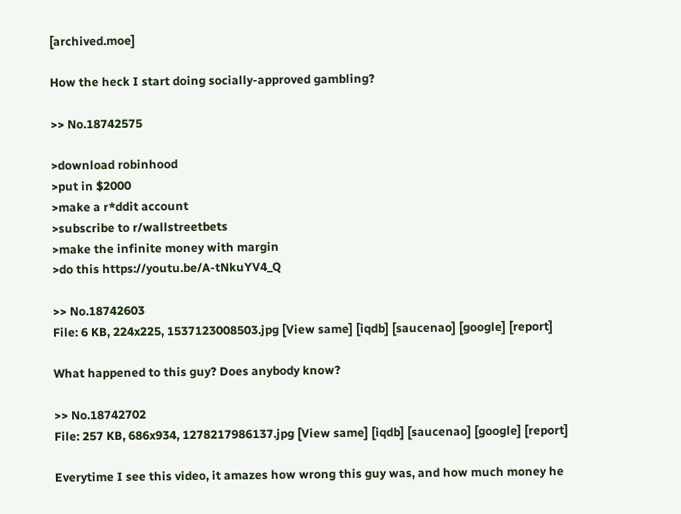[archived.moe]

How the heck I start doing socially-approved gambling?

>> No.18742575

>download robinhood
>put in $2000
>make a r*ddit account
>subscribe to r/wallstreetbets
>make the infinite money with margin
>do this https://youtu.be/A-tNkuYV4_Q

>> No.18742603
File: 6 KB, 224x225, 1537123008503.jpg [View same] [iqdb] [saucenao] [google] [report]

What happened to this guy? Does anybody know?

>> No.18742702
File: 257 KB, 686x934, 1278217986137.jpg [View same] [iqdb] [saucenao] [google] [report]

Everytime I see this video, it amazes how wrong this guy was, and how much money he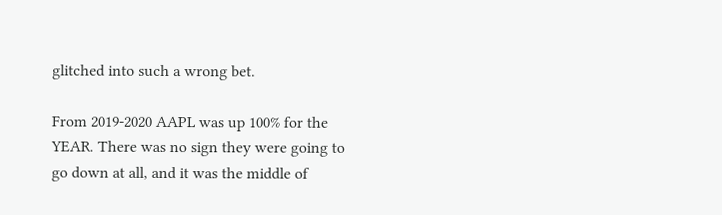glitched into such a wrong bet.

From 2019-2020 AAPL was up 100% for the YEAR. There was no sign they were going to go down at all, and it was the middle of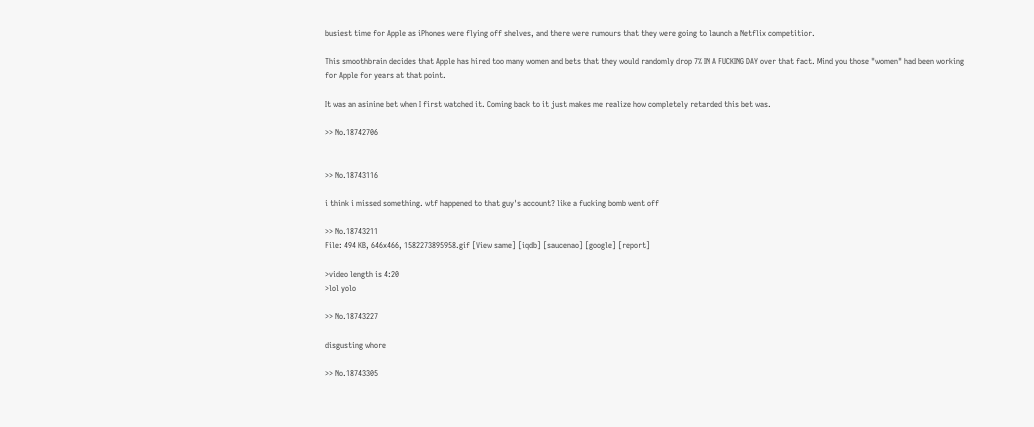busiest time for Apple as iPhones were flying off shelves, and there were rumours that they were going to launch a Netflix competitior.

This smoothbrain decides that Apple has hired too many women and bets that they would randomly drop 7% IN A FUCKING DAY over that fact. Mind you those "women" had been working for Apple for years at that point.

It was an asinine bet when I first watched it. Coming back to it just makes me realize how completely retarded this bet was.

>> No.18742706


>> No.18743116

i think i missed something. wtf happened to that guy's account? like a fucking bomb went off

>> No.18743211
File: 494 KB, 646x466, 1582273895958.gif [View same] [iqdb] [saucenao] [google] [report]

>video length is 4:20
>lol yolo

>> No.18743227

disgusting whore

>> No.18743305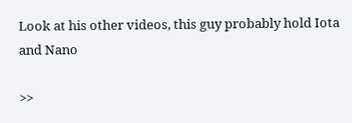Look at his other videos, this guy probably hold Iota and Nano

>>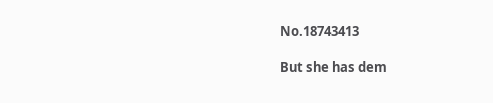No.18743413

But she has dem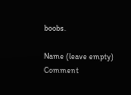boobs.

Name (leave empty)
Comment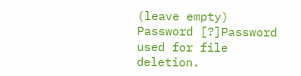(leave empty)
Password [?]Password used for file deletion.